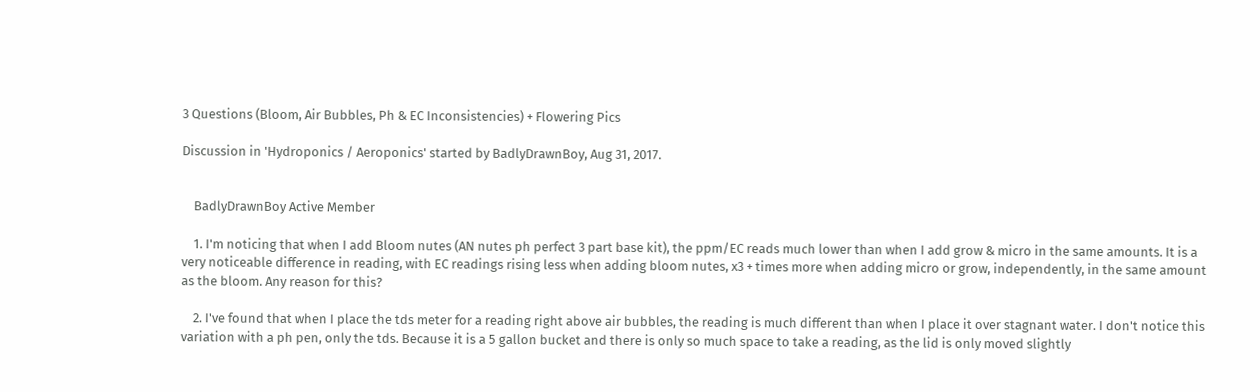3 Questions (Bloom, Air Bubbles, Ph & EC Inconsistencies) + Flowering Pics

Discussion in 'Hydroponics / Aeroponics' started by BadlyDrawnBoy, Aug 31, 2017.


    BadlyDrawnBoy Active Member

    1. I'm noticing that when I add Bloom nutes (AN nutes ph perfect 3 part base kit), the ppm/EC reads much lower than when I add grow & micro in the same amounts. It is a very noticeable difference in reading, with EC readings rising less when adding bloom nutes, x3 + times more when adding micro or grow, independently, in the same amount as the bloom. Any reason for this?

    2. I've found that when I place the tds meter for a reading right above air bubbles, the reading is much different than when I place it over stagnant water. I don't notice this variation with a ph pen, only the tds. Because it is a 5 gallon bucket and there is only so much space to take a reading, as the lid is only moved slightly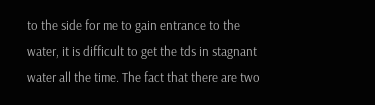to the side for me to gain entrance to the water, it is difficult to get the tds in stagnant water all the time. The fact that there are two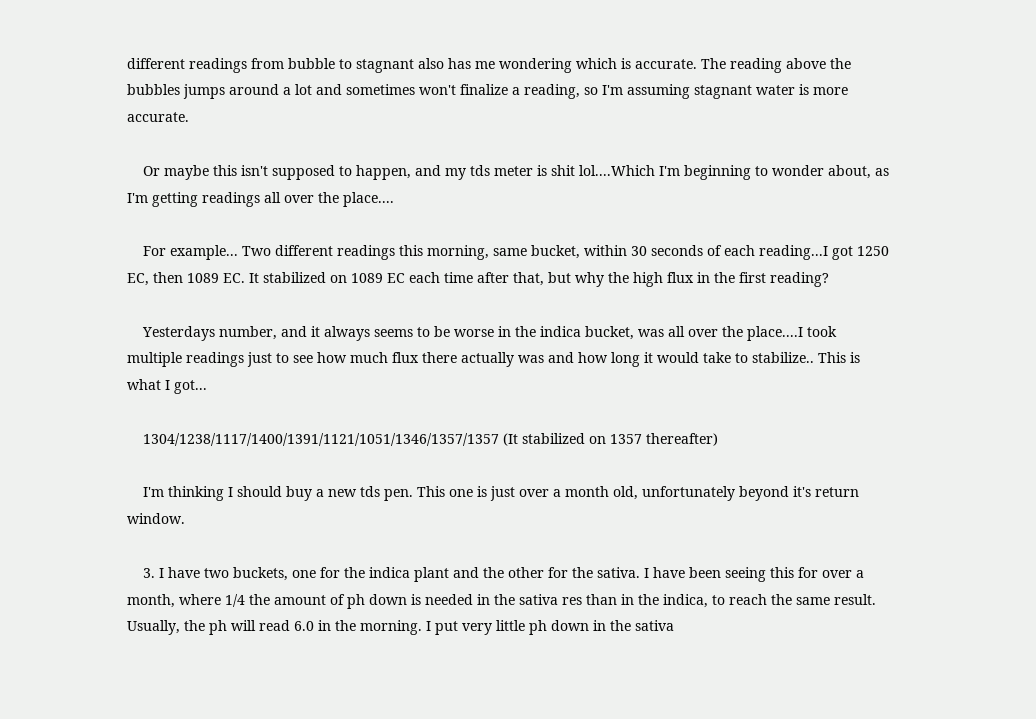different readings from bubble to stagnant also has me wondering which is accurate. The reading above the bubbles jumps around a lot and sometimes won't finalize a reading, so I'm assuming stagnant water is more accurate.

    Or maybe this isn't supposed to happen, and my tds meter is shit lol....Which I'm beginning to wonder about, as I'm getting readings all over the place....

    For example... Two different readings this morning, same bucket, within 30 seconds of each reading...I got 1250 EC, then 1089 EC. It stabilized on 1089 EC each time after that, but why the high flux in the first reading?

    Yesterdays number, and it always seems to be worse in the indica bucket, was all over the place....I took multiple readings just to see how much flux there actually was and how long it would take to stabilize.. This is what I got...

    1304/1238/1117/1400/1391/1121/1051/1346/1357/1357 (It stabilized on 1357 thereafter)

    I'm thinking I should buy a new tds pen. This one is just over a month old, unfortunately beyond it's return window.

    3. I have two buckets, one for the indica plant and the other for the sativa. I have been seeing this for over a month, where 1/4 the amount of ph down is needed in the sativa res than in the indica, to reach the same result. Usually, the ph will read 6.0 in the morning. I put very little ph down in the sativa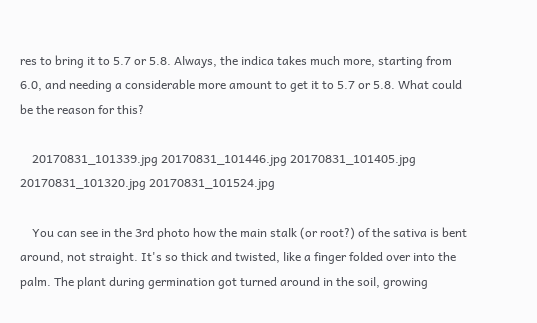res to bring it to 5.7 or 5.8. Always, the indica takes much more, starting from 6.0, and needing a considerable more amount to get it to 5.7 or 5.8. What could be the reason for this?

    20170831_101339.jpg 20170831_101446.jpg 20170831_101405.jpg 20170831_101320.jpg 20170831_101524.jpg

    You can see in the 3rd photo how the main stalk (or root?) of the sativa is bent around, not straight. It's so thick and twisted, like a finger folded over into the palm. The plant during germination got turned around in the soil, growing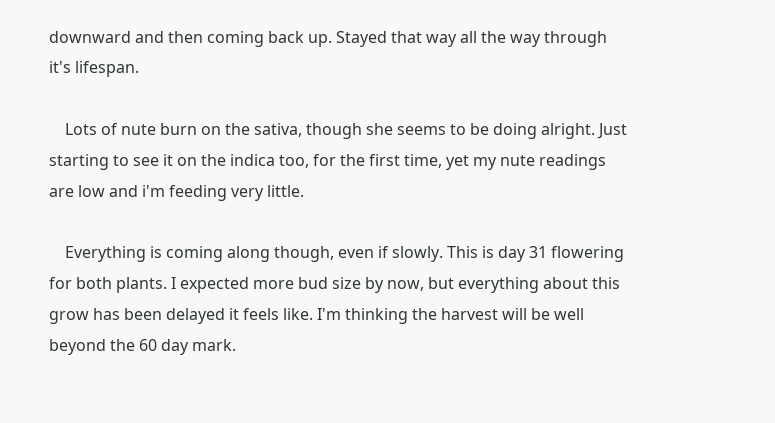downward and then coming back up. Stayed that way all the way through it's lifespan.

    Lots of nute burn on the sativa, though she seems to be doing alright. Just starting to see it on the indica too, for the first time, yet my nute readings are low and i'm feeding very little.

    Everything is coming along though, even if slowly. This is day 31 flowering for both plants. I expected more bud size by now, but everything about this grow has been delayed it feels like. I'm thinking the harvest will be well beyond the 60 day mark.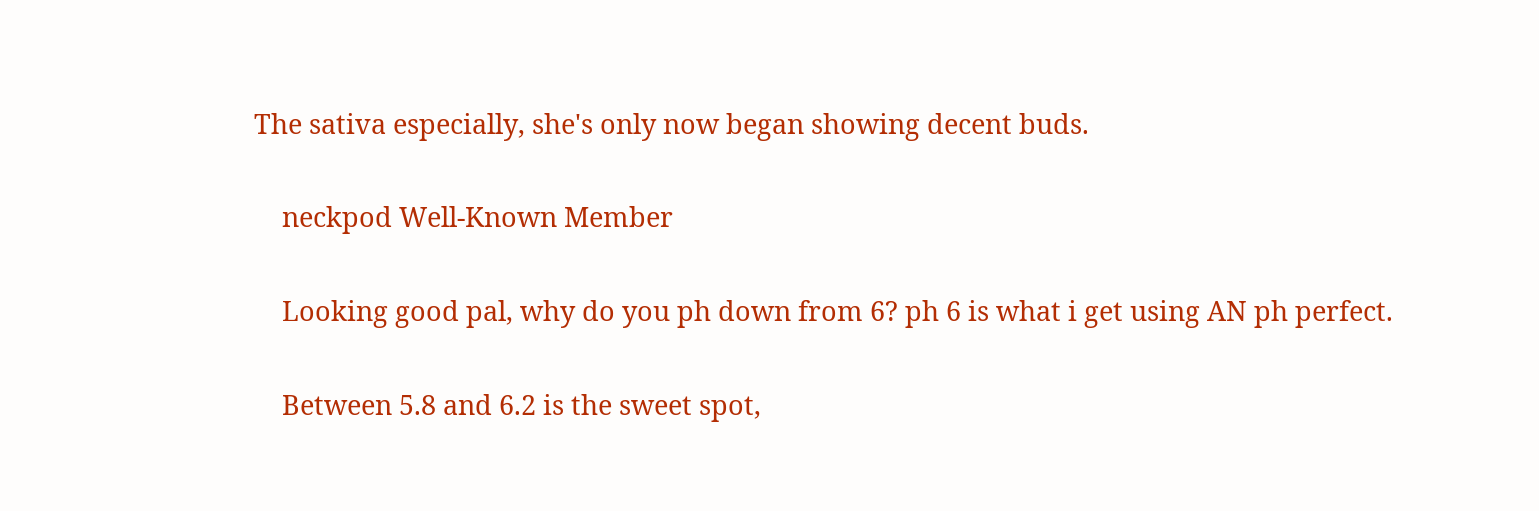The sativa especially, she's only now began showing decent buds.

    neckpod Well-Known Member

    Looking good pal, why do you ph down from 6? ph 6 is what i get using AN ph perfect.

    Between 5.8 and 6.2 is the sweet spot,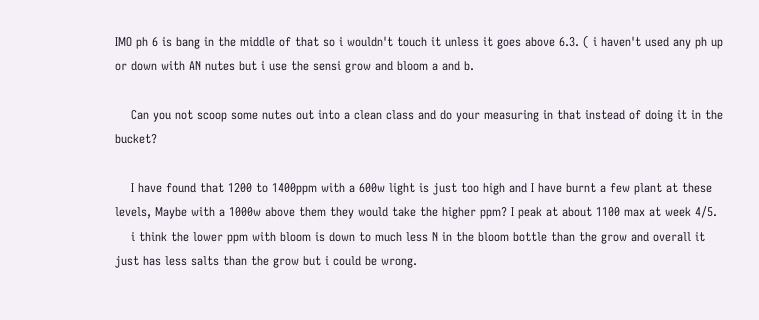IMO ph 6 is bang in the middle of that so i wouldn't touch it unless it goes above 6.3. ( i haven't used any ph up or down with AN nutes but i use the sensi grow and bloom a and b.

    Can you not scoop some nutes out into a clean class and do your measuring in that instead of doing it in the bucket?

    I have found that 1200 to 1400ppm with a 600w light is just too high and I have burnt a few plant at these levels, Maybe with a 1000w above them they would take the higher ppm? I peak at about 1100 max at week 4/5.
    i think the lower ppm with bloom is down to much less N in the bloom bottle than the grow and overall it just has less salts than the grow but i could be wrong.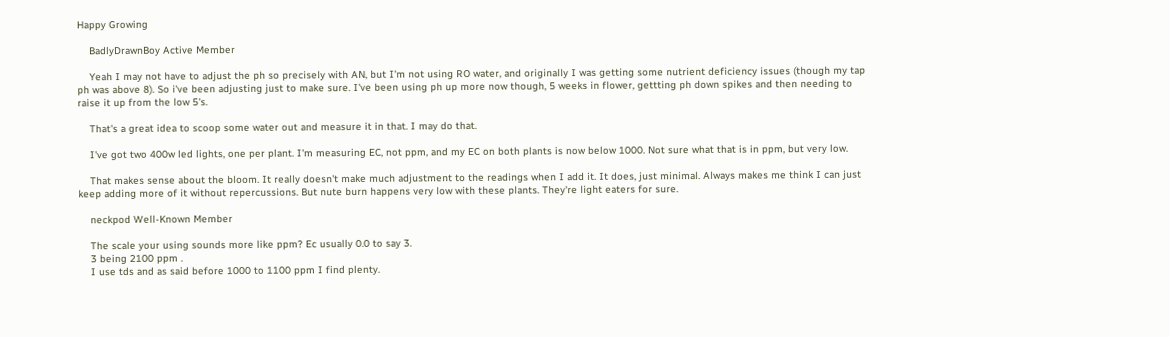Happy Growing

    BadlyDrawnBoy Active Member

    Yeah I may not have to adjust the ph so precisely with AN, but I'm not using RO water, and originally I was getting some nutrient deficiency issues (though my tap ph was above 8). So i've been adjusting just to make sure. I've been using ph up more now though, 5 weeks in flower, gettting ph down spikes and then needing to raise it up from the low 5's.

    That's a great idea to scoop some water out and measure it in that. I may do that.

    I've got two 400w led lights, one per plant. I'm measuring EC, not ppm, and my EC on both plants is now below 1000. Not sure what that is in ppm, but very low.

    That makes sense about the bloom. It really doesn't make much adjustment to the readings when I add it. It does, just minimal. Always makes me think I can just keep adding more of it without repercussions. But nute burn happens very low with these plants. They're light eaters for sure.

    neckpod Well-Known Member

    The scale your using sounds more like ppm? Ec usually 0.0 to say 3.
    3 being 2100 ppm .
    I use tds and as said before 1000 to 1100 ppm I find plenty.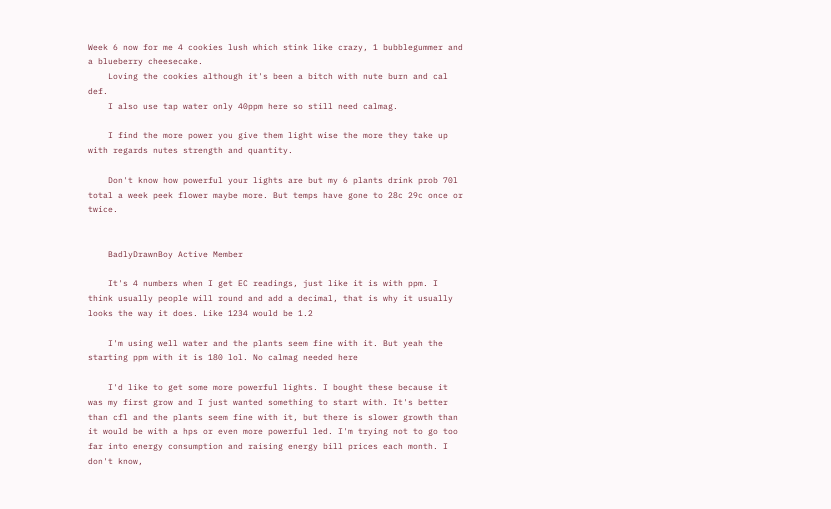Week 6 now for me 4 cookies lush which stink like crazy, 1 bubblegummer and a blueberry cheesecake.
    Loving the cookies although it's been a bitch with nute burn and cal def.
    I also use tap water only 40ppm here so still need calmag.

    I find the more power you give them light wise the more they take up with regards nutes strength and quantity.

    Don't know how powerful your lights are but my 6 plants drink prob 70l total a week peek flower maybe more. But temps have gone to 28c 29c once or twice.


    BadlyDrawnBoy Active Member

    It's 4 numbers when I get EC readings, just like it is with ppm. I think usually people will round and add a decimal, that is why it usually looks the way it does. Like 1234 would be 1.2

    I'm using well water and the plants seem fine with it. But yeah the starting ppm with it is 180 lol. No calmag needed here

    I'd like to get some more powerful lights. I bought these because it was my first grow and I just wanted something to start with. It's better than cfl and the plants seem fine with it, but there is slower growth than it would be with a hps or even more powerful led. I'm trying not to go too far into energy consumption and raising energy bill prices each month. I don't know,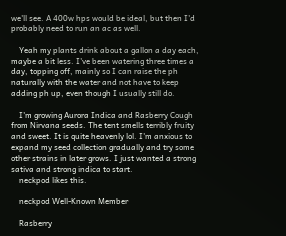we'll see. A 400w hps would be ideal, but then I'd probably need to run an ac as well.

    Yeah my plants drink about a gallon a day each, maybe a bit less. I've been watering three times a day, topping off, mainly so I can raise the ph naturally with the water and not have to keep adding ph up, even though I usually still do.

    I'm growing Aurora Indica and Rasberry Cough from Nirvana seeds. The tent smells terribly fruity and sweet. It is quite heavenly lol. I'm anxious to expand my seed collection gradually and try some other strains in later grows. I just wanted a strong sativa and strong indica to start.
    neckpod likes this.

    neckpod Well-Known Member

    Rasberry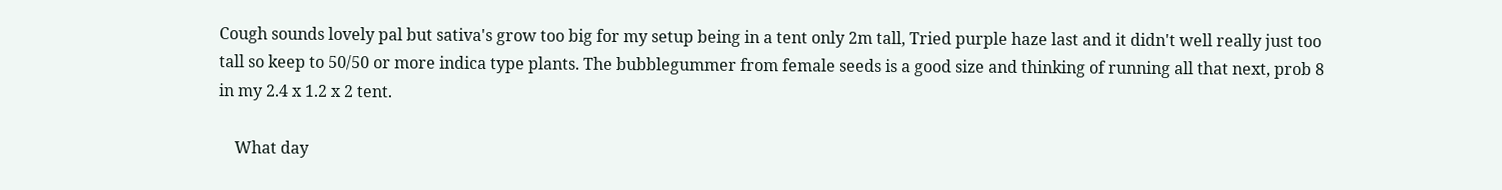Cough sounds lovely pal but sativa's grow too big for my setup being in a tent only 2m tall, Tried purple haze last and it didn't well really just too tall so keep to 50/50 or more indica type plants. The bubblegummer from female seeds is a good size and thinking of running all that next, prob 8 in my 2.4 x 1.2 x 2 tent.

    What day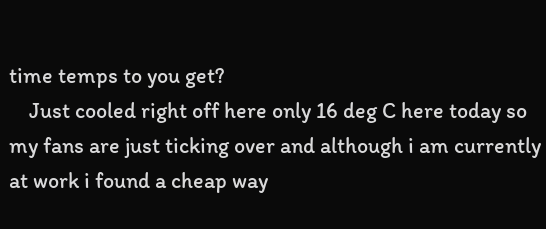time temps to you get?
    Just cooled right off here only 16 deg C here today so my fans are just ticking over and although i am currently at work i found a cheap way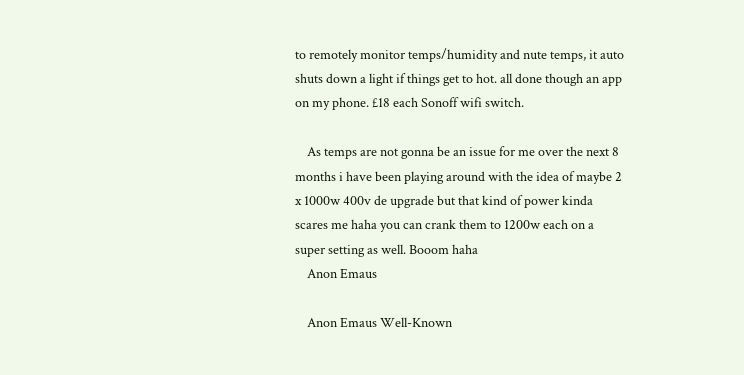to remotely monitor temps/humidity and nute temps, it auto shuts down a light if things get to hot. all done though an app on my phone. £18 each Sonoff wifi switch.

    As temps are not gonna be an issue for me over the next 8 months i have been playing around with the idea of maybe 2 x 1000w 400v de upgrade but that kind of power kinda scares me haha you can crank them to 1200w each on a super setting as well. Booom haha
    Anon Emaus

    Anon Emaus Well-Known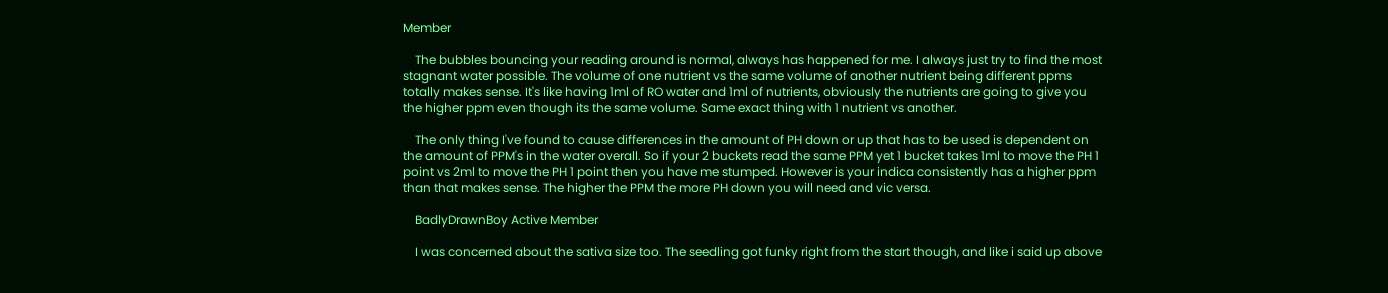Member

    The bubbles bouncing your reading around is normal, always has happened for me. I always just try to find the most stagnant water possible. The volume of one nutrient vs the same volume of another nutrient being different ppms totally makes sense. It's like having 1ml of RO water and 1ml of nutrients, obviously the nutrients are going to give you the higher ppm even though its the same volume. Same exact thing with 1 nutrient vs another.

    The only thing I've found to cause differences in the amount of PH down or up that has to be used is dependent on the amount of PPM's in the water overall. So if your 2 buckets read the same PPM yet 1 bucket takes 1ml to move the PH 1 point vs 2ml to move the PH 1 point then you have me stumped. However is your indica consistently has a higher ppm than that makes sense. The higher the PPM the more PH down you will need and vic versa.

    BadlyDrawnBoy Active Member

    I was concerned about the sativa size too. The seedling got funky right from the start though, and like i said up above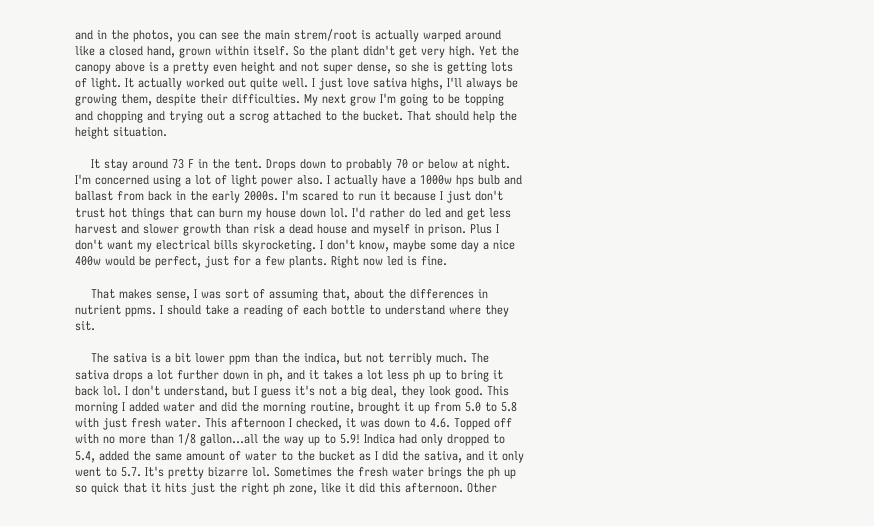and in the photos, you can see the main strem/root is actually warped around like a closed hand, grown within itself. So the plant didn't get very high. Yet the canopy above is a pretty even height and not super dense, so she is getting lots of light. It actually worked out quite well. I just love sativa highs, I'll always be growing them, despite their difficulties. My next grow I'm going to be topping and chopping and trying out a scrog attached to the bucket. That should help the height situation.

    It stay around 73 F in the tent. Drops down to probably 70 or below at night. I'm concerned using a lot of light power also. I actually have a 1000w hps bulb and ballast from back in the early 2000s. I'm scared to run it because I just don't trust hot things that can burn my house down lol. I'd rather do led and get less harvest and slower growth than risk a dead house and myself in prison. Plus I don't want my electrical bills skyrocketing. I don't know, maybe some day a nice 400w would be perfect, just for a few plants. Right now led is fine.

    That makes sense, I was sort of assuming that, about the differences in nutrient ppms. I should take a reading of each bottle to understand where they sit.

    The sativa is a bit lower ppm than the indica, but not terribly much. The sativa drops a lot further down in ph, and it takes a lot less ph up to bring it back lol. I don't understand, but I guess it's not a big deal, they look good. This morning I added water and did the morning routine, brought it up from 5.0 to 5.8 with just fresh water. This afternoon I checked, it was down to 4.6. Topped off with no more than 1/8 gallon...all the way up to 5.9! Indica had only dropped to 5.4, added the same amount of water to the bucket as I did the sativa, and it only went to 5.7. It's pretty bizarre lol. Sometimes the fresh water brings the ph up so quick that it hits just the right ph zone, like it did this afternoon. Other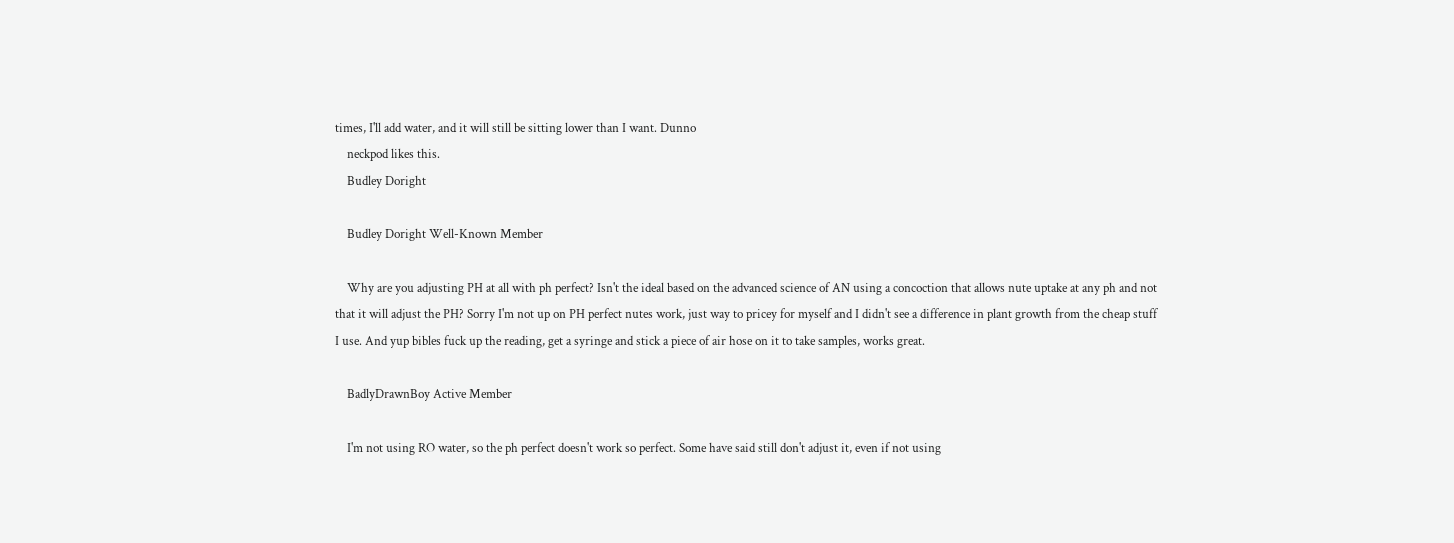times, I'll add water, and it will still be sitting lower than I want. Dunno
    neckpod likes this.
    Budley Doright

    Budley Doright Well-Known Member

    Why are you adjusting PH at all with ph perfect? Isn't the ideal based on the advanced science of AN using a concoction that allows nute uptake at any ph and not that it will adjust the PH? Sorry I'm not up on PH perfect nutes work, just way to pricey for myself and I didn't see a difference in plant growth from the cheap stuff I use. And yup bibles fuck up the reading, get a syringe and stick a piece of air hose on it to take samples, works great.

    BadlyDrawnBoy Active Member

    I'm not using RO water, so the ph perfect doesn't work so perfect. Some have said still don't adjust it, even if not using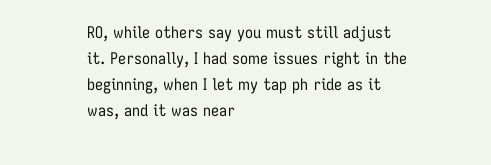RO, while others say you must still adjust it. Personally, I had some issues right in the beginning, when I let my tap ph ride as it was, and it was near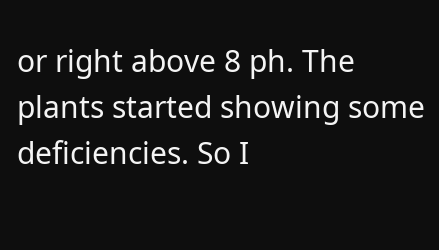or right above 8 ph. The plants started showing some deficiencies. So I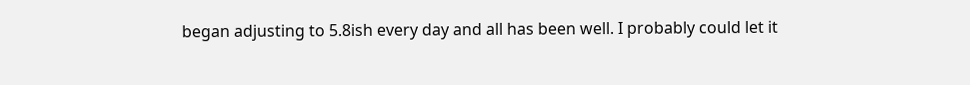began adjusting to 5.8ish every day and all has been well. I probably could let it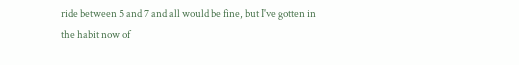ride between 5 and 7 and all would be fine, but I've gotten in the habit now of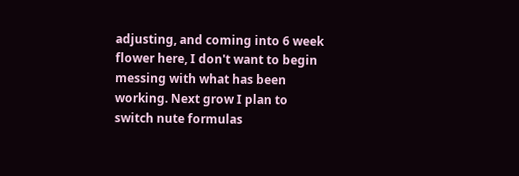adjusting, and coming into 6 week flower here, I don't want to begin messing with what has been working. Next grow I plan to switch nute formulas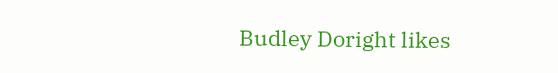Budley Doright likes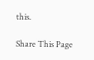this.

Share This Page